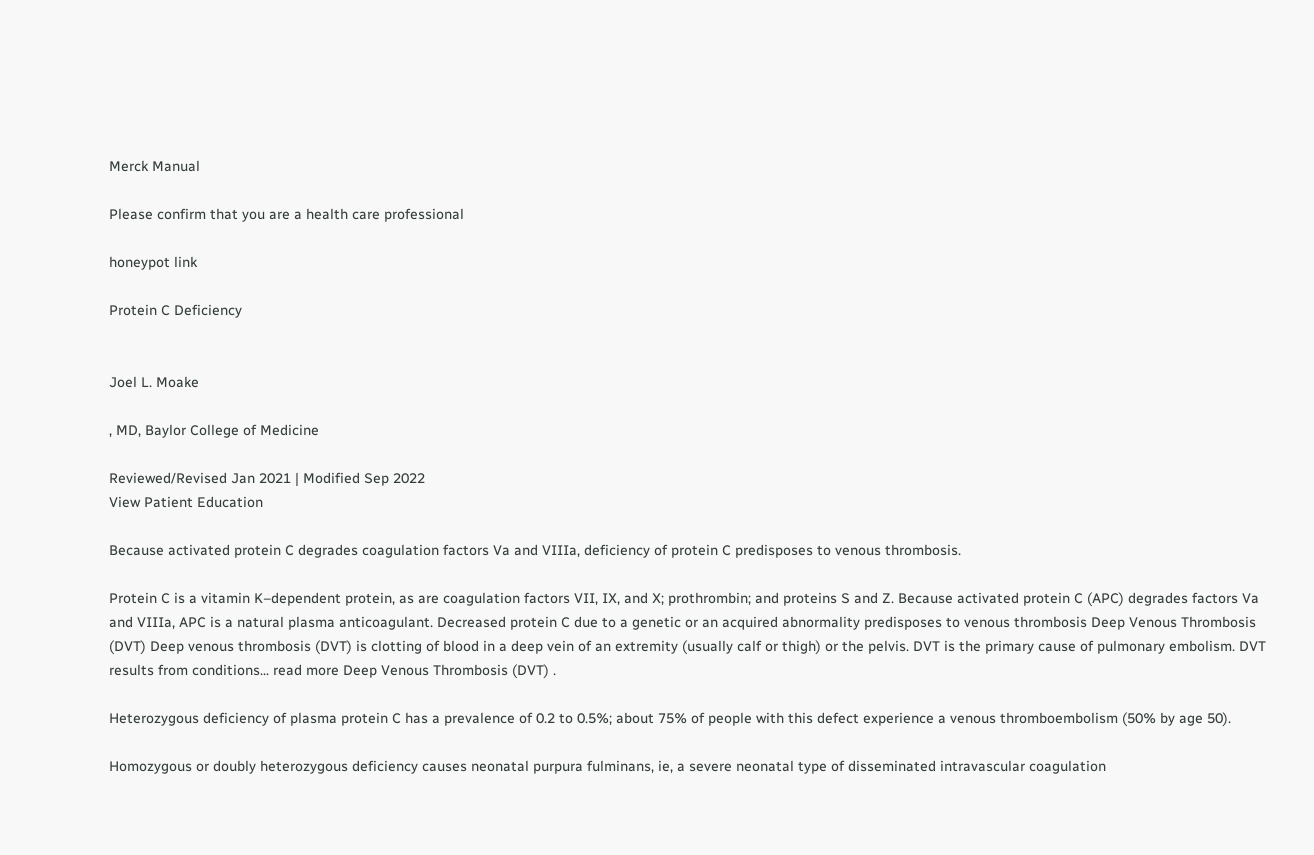Merck Manual

Please confirm that you are a health care professional

honeypot link

Protein C Deficiency


Joel L. Moake

, MD, Baylor College of Medicine

Reviewed/Revised Jan 2021 | Modified Sep 2022
View Patient Education

Because activated protein C degrades coagulation factors Va and VIIIa, deficiency of protein C predisposes to venous thrombosis.

Protein C is a vitamin K–dependent protein, as are coagulation factors VII, IX, and X; prothrombin; and proteins S and Z. Because activated protein C (APC) degrades factors Va and VIIIa, APC is a natural plasma anticoagulant. Decreased protein C due to a genetic or an acquired abnormality predisposes to venous thrombosis Deep Venous Thrombosis (DVT) Deep venous thrombosis (DVT) is clotting of blood in a deep vein of an extremity (usually calf or thigh) or the pelvis. DVT is the primary cause of pulmonary embolism. DVT results from conditions... read more Deep Venous Thrombosis (DVT) .

Heterozygous deficiency of plasma protein C has a prevalence of 0.2 to 0.5%; about 75% of people with this defect experience a venous thromboembolism (50% by age 50).

Homozygous or doubly heterozygous deficiency causes neonatal purpura fulminans, ie, a severe neonatal type of disseminated intravascular coagulation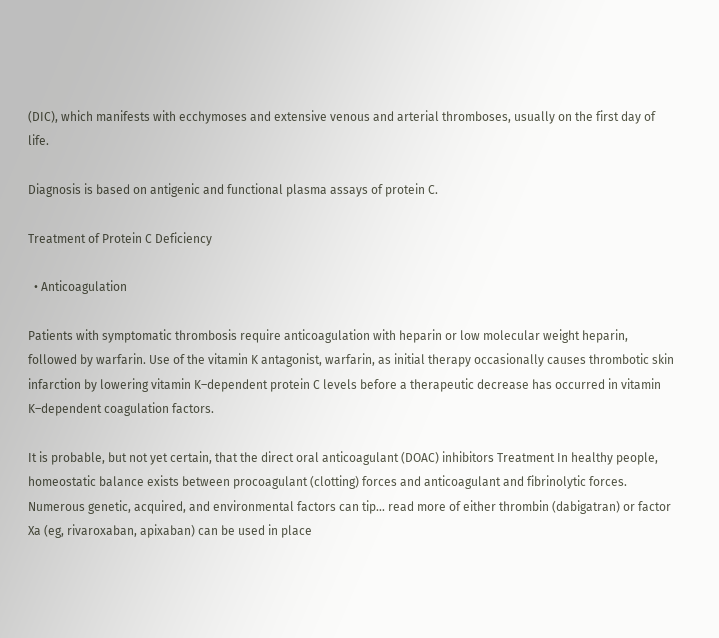(DIC), which manifests with ecchymoses and extensive venous and arterial thromboses, usually on the first day of life.

Diagnosis is based on antigenic and functional plasma assays of protein C.

Treatment of Protein C Deficiency

  • Anticoagulation

Patients with symptomatic thrombosis require anticoagulation with heparin or low molecular weight heparin, followed by warfarin. Use of the vitamin K antagonist, warfarin, as initial therapy occasionally causes thrombotic skin infarction by lowering vitamin K–dependent protein C levels before a therapeutic decrease has occurred in vitamin K–dependent coagulation factors.

It is probable, but not yet certain, that the direct oral anticoagulant (DOAC) inhibitors Treatment In healthy people, homeostatic balance exists between procoagulant (clotting) forces and anticoagulant and fibrinolytic forces. Numerous genetic, acquired, and environmental factors can tip... read more of either thrombin (dabigatran) or factor Xa (eg, rivaroxaban, apixaban) can be used in place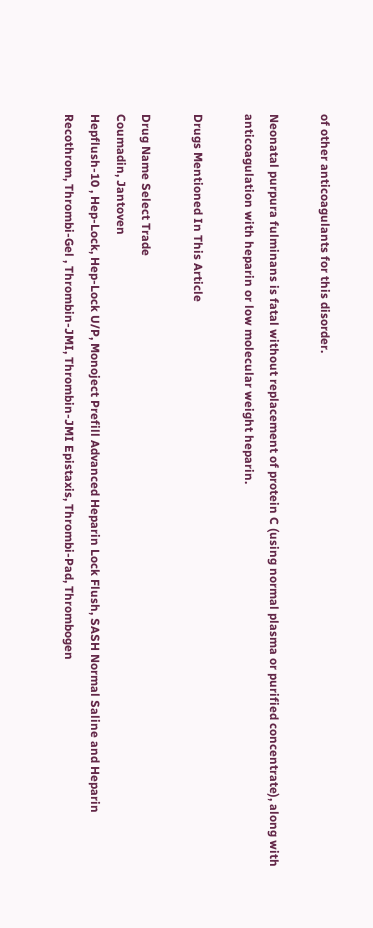of other anticoagulants for this disorder.

Neonatal purpura fulminans is fatal without replacement of protein C (using normal plasma or purified concentrate), along with anticoagulation with heparin or low molecular weight heparin.

Drugs Mentioned In This Article

Drug Name Select Trade
Coumadin, Jantoven
Hepflush-10 , Hep-Lock, Hep-Lock U/P, Monoject Prefill Advanced Heparin Lock Flush, SASH Normal Saline and Heparin
Recothrom, Thrombi-Gel , Thrombin-JMI, Thrombin-JMI Epistaxis, Thrombi-Pad, Thrombogen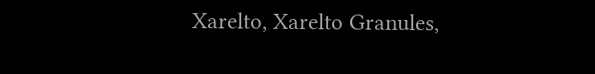Xarelto, Xarelto Granules,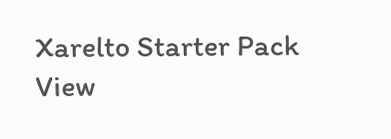Xarelto Starter Pack
View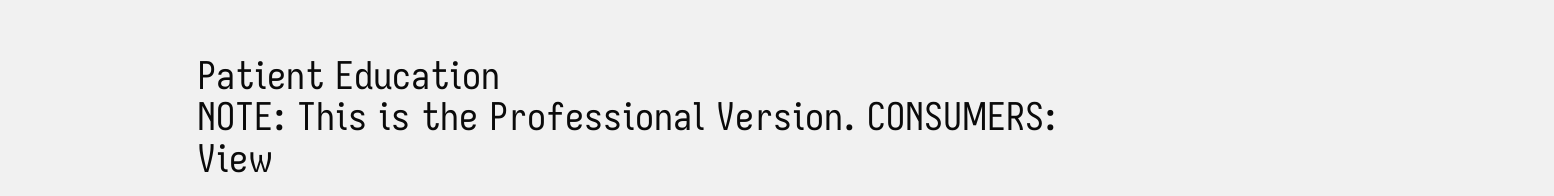Patient Education
NOTE: This is the Professional Version. CONSUMERS: View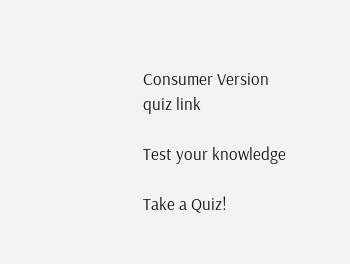Consumer Version
quiz link

Test your knowledge

Take a Quiz!